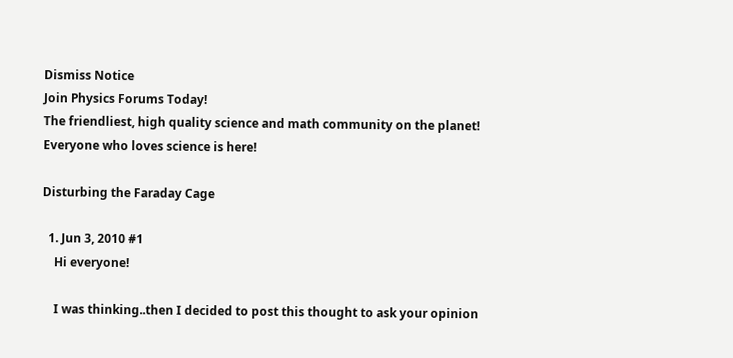Dismiss Notice
Join Physics Forums Today!
The friendliest, high quality science and math community on the planet! Everyone who loves science is here!

Disturbing the Faraday Cage

  1. Jun 3, 2010 #1
    Hi everyone!

    I was thinking..then I decided to post this thought to ask your opinion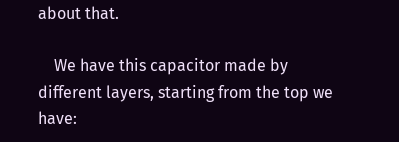about that.

    We have this capacitor made by different layers, starting from the top we have: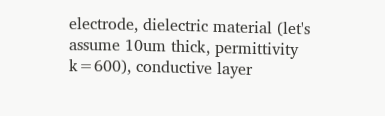electrode, dielectric material (let's assume 10um thick, permittivity k=600), conductive layer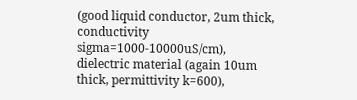(good liquid conductor, 2um thick, conductivity sigma=1000-10000uS/cm), dielectric material (again 10um thick, permittivity k=600),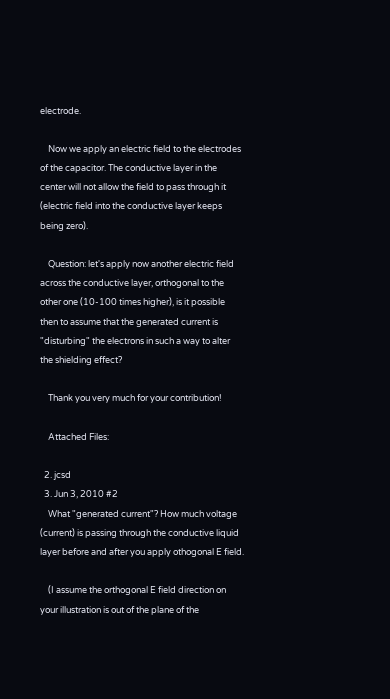electrode.

    Now we apply an electric field to the electrodes of the capacitor. The conductive layer in the center will not allow the field to pass through it (electric field into the conductive layer keeps being zero).

    Question: let's apply now another electric field across the conductive layer, orthogonal to the other one (10-100 times higher), is it possible then to assume that the generated current is "disturbing" the electrons in such a way to alter the shielding effect?

    Thank you very much for your contribution!

    Attached Files:

  2. jcsd
  3. Jun 3, 2010 #2
    What "generated current"? How much voltage (current) is passing through the conductive liquid layer before and after you apply othogonal E field.

    (I assume the orthogonal E field direction on your illustration is out of the plane of the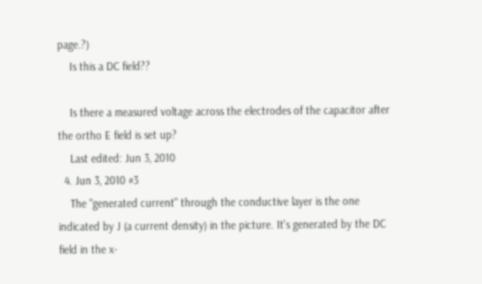page.?)
    Is this a DC field??

    Is there a measured voltage across the electrodes of the capacitor after the ortho E field is set up?
    Last edited: Jun 3, 2010
  4. Jun 3, 2010 #3
    The "generated current" through the conductive layer is the one indicated by J (a current density) in the picture. It's generated by the DC field in the x-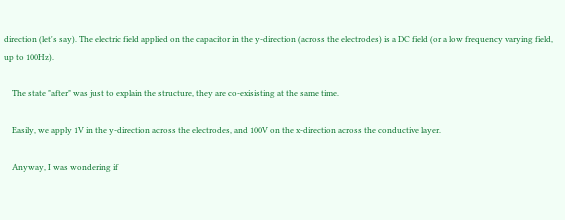direction (let's say). The electric field applied on the capacitor in the y-direction (across the electrodes) is a DC field (or a low frequency varying field, up to 100Hz).

    The state "after" was just to explain the structure, they are co-exisisting at the same time.

    Easily, we apply 1V in the y-direction across the electrodes, and 100V on the x-direction across the conductive layer.

    Anyway, I was wondering if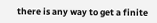there is any way to get a finite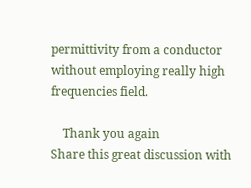permittivity from a conductor without employing really high frequencies field.

    Thank you again
Share this great discussion with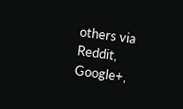others via Reddit, Google+,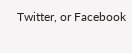Twitter, or Facebook